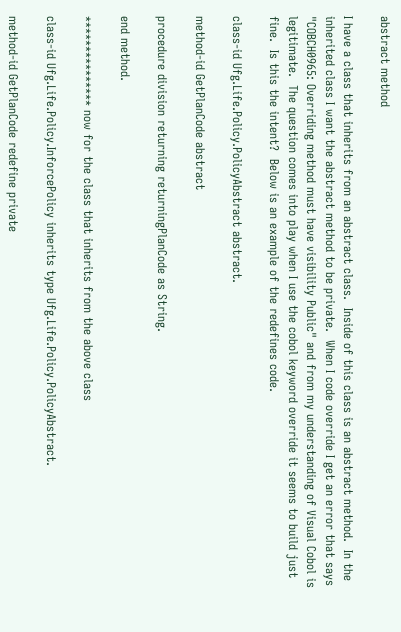abstract method

I have a class that inherits from an abstract class.  Inside of this class is an abstract method.  In the inherited class I want the abstract method to be private.  When I code override I get an error that says "COBCH0965: Overriding method must have visibility Public" and from my understanding of Visual Cobol is legitimate.  The question comes into play when I use the cobol keyword override it seems to build just fine.  Is this the intent?  Below is an example of the redefines code.

class-id Ufg.Life.Policy.PolicyAbstract abstract.

method-id GetPlanCode abstract

procedure division returning returningPlanCode as String.

end method.

*************** now for the class that inherits from the above class

class-id Ufg.Life.Policy.InforcePolicy inherits type Ufg.Life.Policy.PolicyAbstract.

method-id GetPlanCode redefine private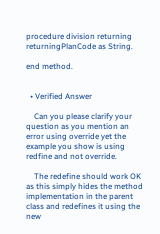procedure division returning returningPlanCode as String.

end method.


  • Verified Answer

    Can you please clarify your question as you mention an error using override yet the example you show is using redfine and not override.

    The redefine should work OK as this simply hides the method implementation in the parent class and redefines it using the new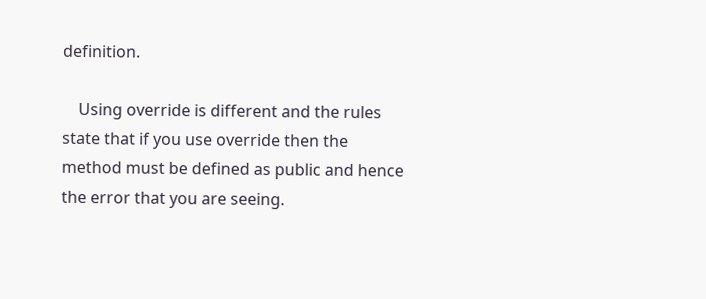definition.

    Using override is different and the rules state that if you use override then the method must be defined as public and hence the error that you are seeing.